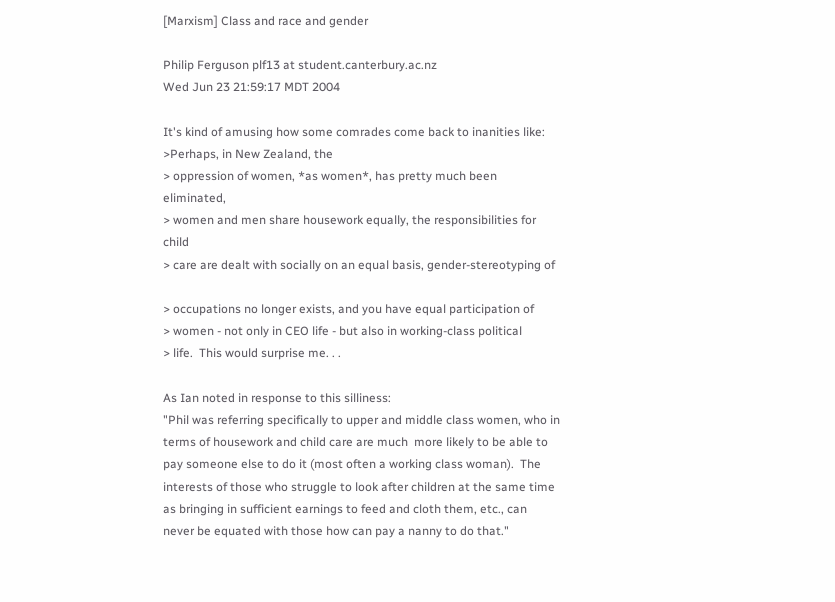[Marxism] Class and race and gender

Philip Ferguson plf13 at student.canterbury.ac.nz
Wed Jun 23 21:59:17 MDT 2004

It's kind of amusing how some comrades come back to inanities like:
>Perhaps, in New Zealand, the
> oppression of women, *as women*, has pretty much been eliminated,
> women and men share housework equally, the responsibilities for child
> care are dealt with socially on an equal basis, gender-stereotyping of

> occupations no longer exists, and you have equal participation of
> women - not only in CEO life - but also in working-class political
> life.  This would surprise me. . .

As Ian noted in response to this silliness:
"Phil was referring specifically to upper and middle class women, who in
terms of housework and child care are much  more likely to be able to
pay someone else to do it (most often a working class woman).  The
interests of those who struggle to look after children at the same time
as bringing in sufficient earnings to feed and cloth them, etc., can
never be equated with those how can pay a nanny to do that."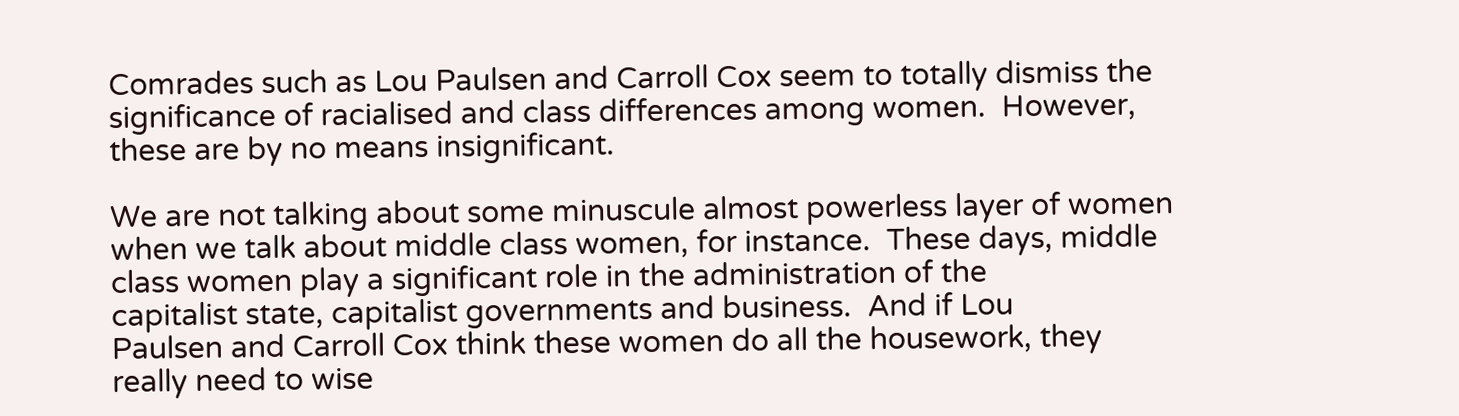Comrades such as Lou Paulsen and Carroll Cox seem to totally dismiss the
significance of racialised and class differences among women.  However,
these are by no means insignificant.

We are not talking about some minuscule almost powerless layer of women
when we talk about middle class women, for instance.  These days, middle
class women play a significant role in the administration of the
capitalist state, capitalist governments and business.  And if Lou
Paulsen and Carroll Cox think these women do all the housework, they
really need to wise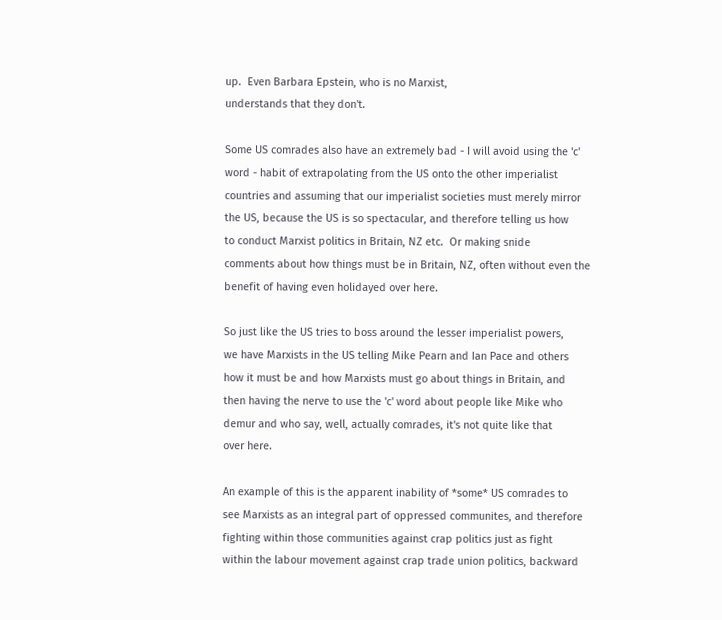up.  Even Barbara Epstein, who is no Marxist,
understands that they don't.

Some US comrades also have an extremely bad - I will avoid using the 'c'
word - habit of extrapolating from the US onto the other imperialist
countries and assuming that our imperialist societies must merely mirror
the US, because the US is so spectacular, and therefore telling us how
to conduct Marxist politics in Britain, NZ etc.  Or making snide
comments about how things must be in Britain, NZ, often without even the
benefit of having even holidayed over here.

So just like the US tries to boss around the lesser imperialist powers,
we have Marxists in the US telling Mike Pearn and Ian Pace and others
how it must be and how Marxists must go about things in Britain, and
then having the nerve to use the 'c' word about people like Mike who
demur and who say, well, actually comrades, it's not quite like that
over here.

An example of this is the apparent inability of *some* US comrades to
see Marxists as an integral part of oppressed communites, and therefore
fighting within those communities against crap politics just as fight
within the labour movement against crap trade union politics, backward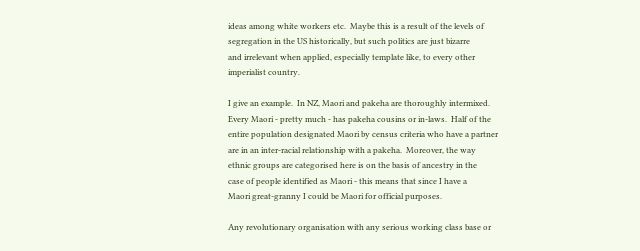ideas among white workers etc.  Maybe this is a result of the levels of
segregation in the US historically, but such politics are just bizarre
and irrelevant when applied, especially template like, to every other
imperialist country.

I give an example.  In NZ, Maori and pakeha are thoroughly intermixed.
Every Maori - pretty much - has pakeha cousins or in-laws.  Half of the
entire population designated Maori by census criteria who have a partner
are in an inter-racial relationship with a pakeha.  Moreover, the way
ethnic groups are categorised here is on the basis of ancestry in the
case of people identified as Maori - this means that since I have a
Maori great-granny I could be Maori for official purposes.

Any revolutionary organisation with any serious working class base or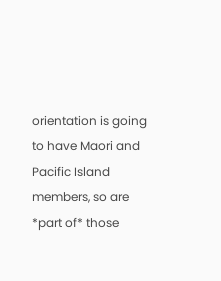orientation is going to have Maori and Pacific Island members, so are
*part of* those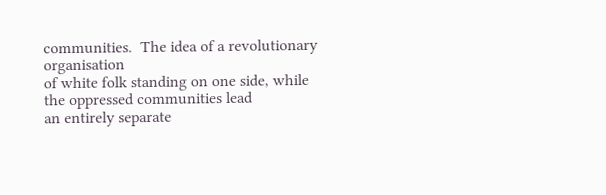communities.  The idea of a revolutionary organisation
of white folk standing on one side, while the oppressed communities lead
an entirely separate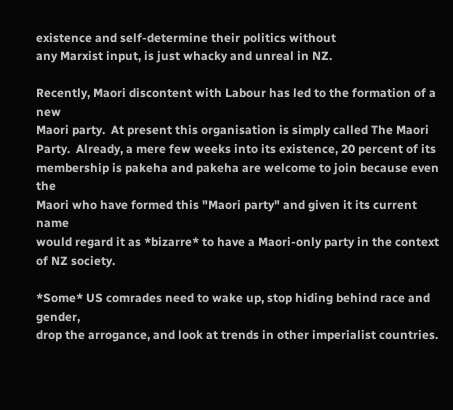existence and self-determine their politics without
any Marxist input, is just whacky and unreal in NZ.

Recently, Maori discontent with Labour has led to the formation of a new
Maori party.  At present this organisation is simply called The Maori
Party.  Already, a mere few weeks into its existence, 20 percent of its
membership is pakeha and pakeha are welcome to join because even the
Maori who have formed this "Maori party" and given it its current name
would regard it as *bizarre* to have a Maori-only party in the context
of NZ society.

*Some* US comrades need to wake up, stop hiding behind race and gender,
drop the arrogance, and look at trends in other imperialist countries.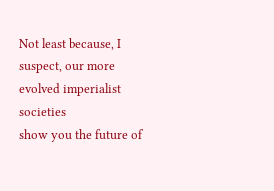Not least because, I suspect, our more evolved imperialist societies
show you the future of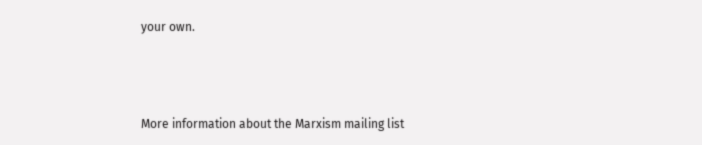your own.



More information about the Marxism mailing list